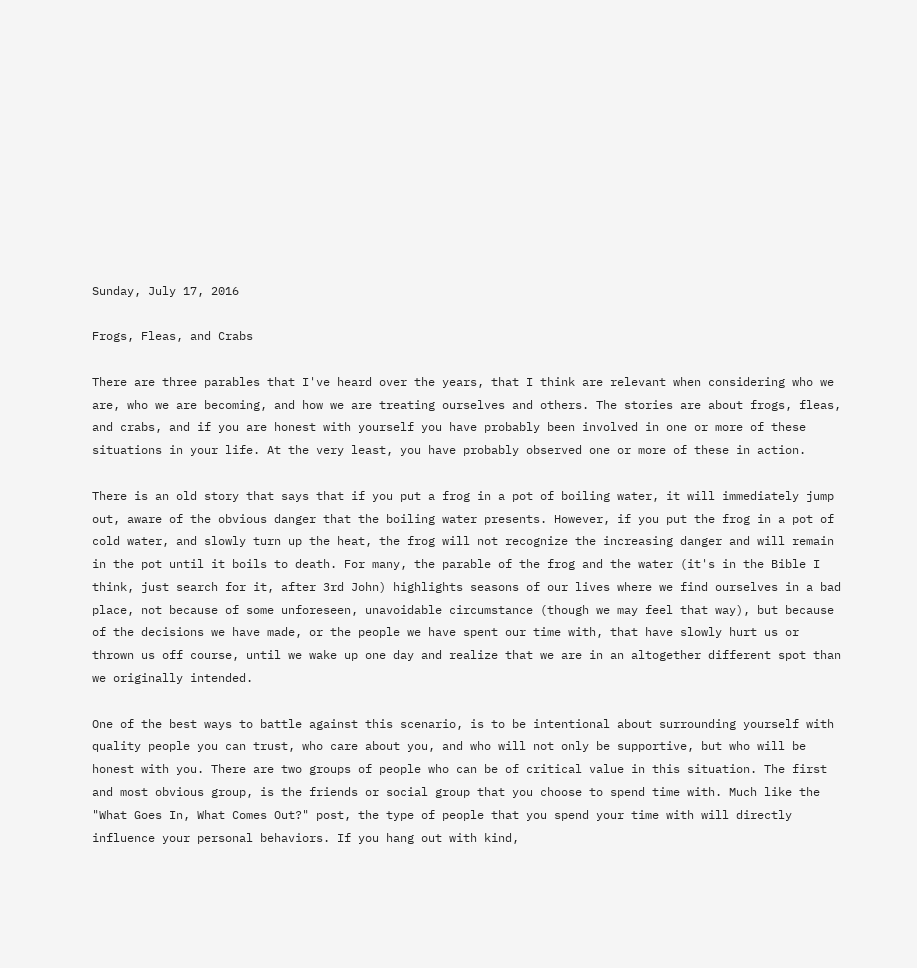Sunday, July 17, 2016

Frogs, Fleas, and Crabs

There are three parables that I've heard over the years, that I think are relevant when considering who we are, who we are becoming, and how we are treating ourselves and others. The stories are about frogs, fleas, and crabs, and if you are honest with yourself you have probably been involved in one or more of these situations in your life. At the very least, you have probably observed one or more of these in action.

There is an old story that says that if you put a frog in a pot of boiling water, it will immediately jump out, aware of the obvious danger that the boiling water presents. However, if you put the frog in a pot of cold water, and slowly turn up the heat, the frog will not recognize the increasing danger and will remain in the pot until it boils to death. For many, the parable of the frog and the water (it's in the Bible I think, just search for it, after 3rd John) highlights seasons of our lives where we find ourselves in a bad place, not because of some unforeseen, unavoidable circumstance (though we may feel that way), but because of the decisions we have made, or the people we have spent our time with, that have slowly hurt us or thrown us off course, until we wake up one day and realize that we are in an altogether different spot than we originally intended.

One of the best ways to battle against this scenario, is to be intentional about surrounding yourself with quality people you can trust, who care about you, and who will not only be supportive, but who will be honest with you. There are two groups of people who can be of critical value in this situation. The first and most obvious group, is the friends or social group that you choose to spend time with. Much like the "What Goes In, What Comes Out?" post, the type of people that you spend your time with will directly influence your personal behaviors. If you hang out with kind,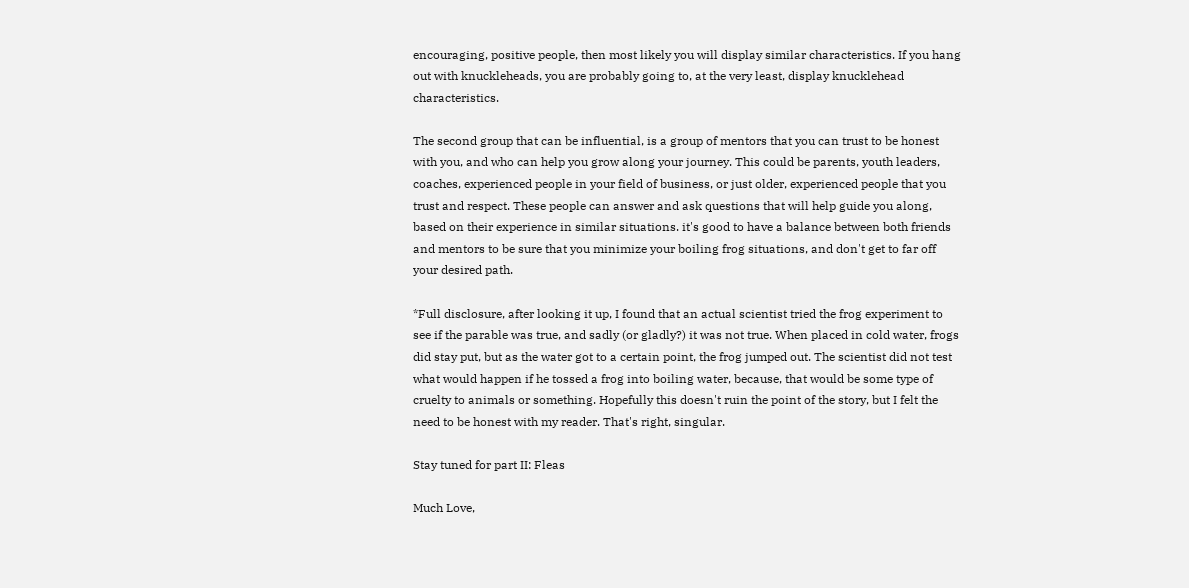encouraging, positive people, then most likely you will display similar characteristics. If you hang out with knuckleheads, you are probably going to, at the very least, display knucklehead characteristics.

The second group that can be influential, is a group of mentors that you can trust to be honest with you, and who can help you grow along your journey. This could be parents, youth leaders, coaches, experienced people in your field of business, or just older, experienced people that you trust and respect. These people can answer and ask questions that will help guide you along, based on their experience in similar situations. it's good to have a balance between both friends and mentors to be sure that you minimize your boiling frog situations, and don't get to far off your desired path.

*Full disclosure, after looking it up, I found that an actual scientist tried the frog experiment to see if the parable was true, and sadly (or gladly?) it was not true. When placed in cold water, frogs did stay put, but as the water got to a certain point, the frog jumped out. The scientist did not test what would happen if he tossed a frog into boiling water, because, that would be some type of cruelty to animals or something. Hopefully this doesn't ruin the point of the story, but I felt the need to be honest with my reader. That's right, singular.

Stay tuned for part II: Fleas

Much Love,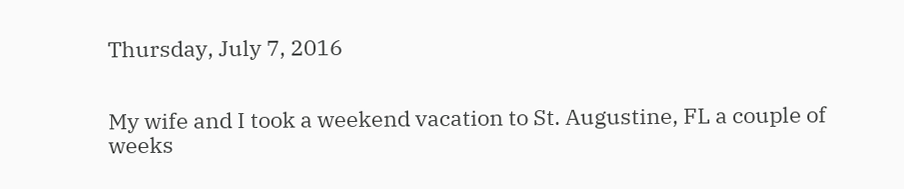Thursday, July 7, 2016


My wife and I took a weekend vacation to St. Augustine, FL a couple of weeks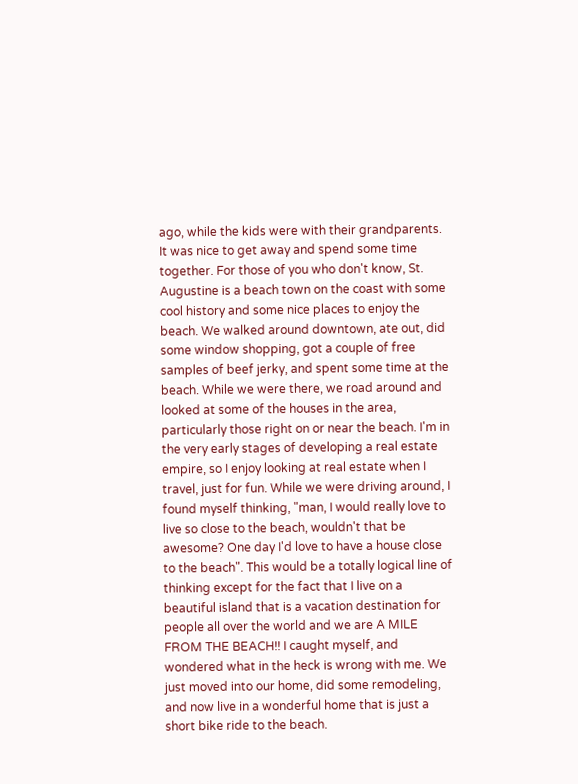ago, while the kids were with their grandparents. It was nice to get away and spend some time together. For those of you who don't know, St. Augustine is a beach town on the coast with some cool history and some nice places to enjoy the beach. We walked around downtown, ate out, did some window shopping, got a couple of free samples of beef jerky, and spent some time at the beach. While we were there, we road around and looked at some of the houses in the area, particularly those right on or near the beach. I'm in the very early stages of developing a real estate empire, so I enjoy looking at real estate when I travel, just for fun. While we were driving around, I found myself thinking, "man, I would really love to live so close to the beach, wouldn't that be awesome? One day I'd love to have a house close to the beach". This would be a totally logical line of thinking except for the fact that I live on a beautiful island that is a vacation destination for people all over the world and we are A MILE FROM THE BEACH!! I caught myself, and wondered what in the heck is wrong with me. We just moved into our home, did some remodeling, and now live in a wonderful home that is just a short bike ride to the beach.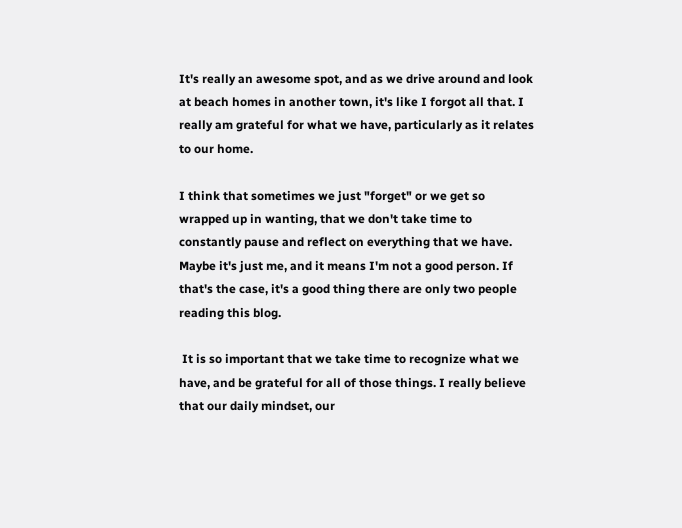It's really an awesome spot, and as we drive around and look at beach homes in another town, it's like I forgot all that. I really am grateful for what we have, particularly as it relates to our home.

I think that sometimes we just "forget" or we get so wrapped up in wanting, that we don't take time to constantly pause and reflect on everything that we have. Maybe it's just me, and it means I'm not a good person. If that's the case, it's a good thing there are only two people reading this blog.

 It is so important that we take time to recognize what we have, and be grateful for all of those things. I really believe that our daily mindset, our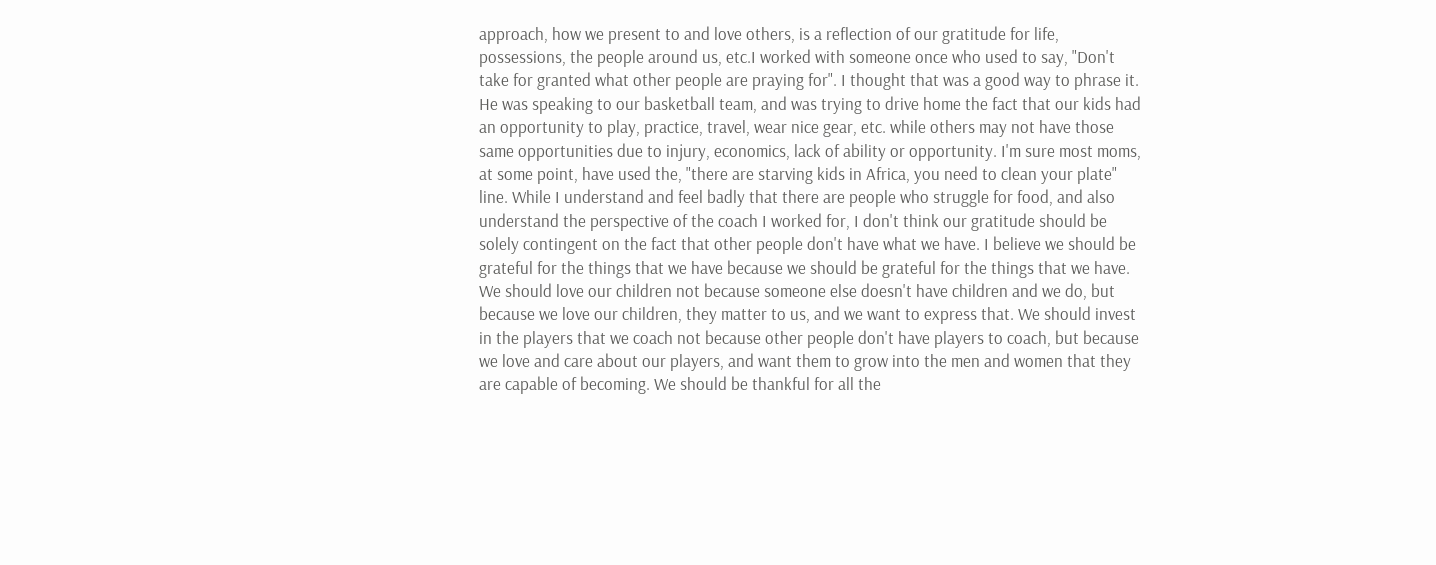approach, how we present to and love others, is a reflection of our gratitude for life, possessions, the people around us, etc.I worked with someone once who used to say, "Don't take for granted what other people are praying for". I thought that was a good way to phrase it. He was speaking to our basketball team, and was trying to drive home the fact that our kids had an opportunity to play, practice, travel, wear nice gear, etc. while others may not have those same opportunities due to injury, economics, lack of ability or opportunity. I'm sure most moms, at some point, have used the, "there are starving kids in Africa, you need to clean your plate" line. While I understand and feel badly that there are people who struggle for food, and also understand the perspective of the coach I worked for, I don't think our gratitude should be solely contingent on the fact that other people don't have what we have. I believe we should be grateful for the things that we have because we should be grateful for the things that we have. We should love our children not because someone else doesn't have children and we do, but because we love our children, they matter to us, and we want to express that. We should invest in the players that we coach not because other people don't have players to coach, but because we love and care about our players, and want them to grow into the men and women that they are capable of becoming. We should be thankful for all the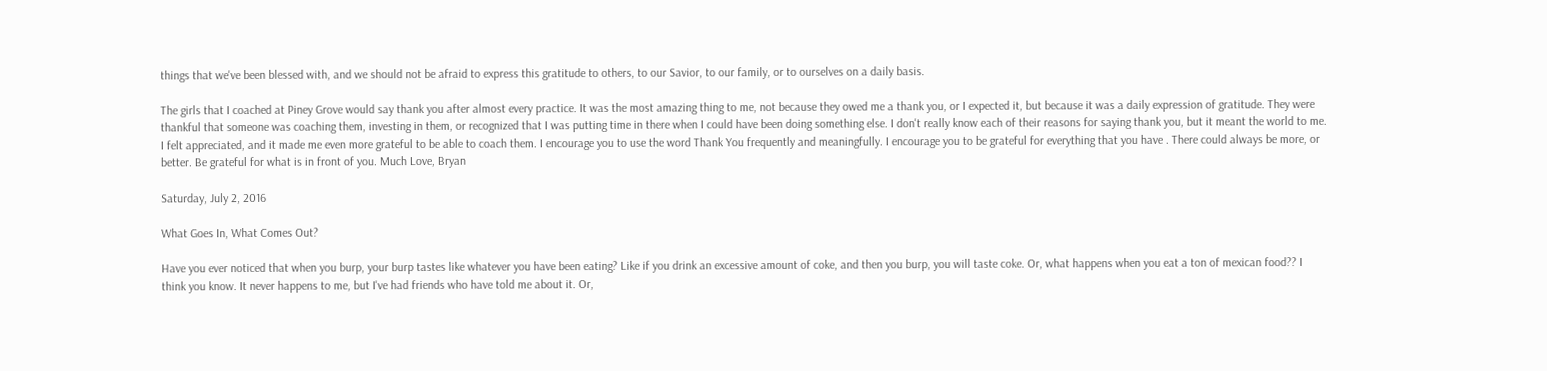things that we've been blessed with, and we should not be afraid to express this gratitude to others, to our Savior, to our family, or to ourselves on a daily basis.

The girls that I coached at Piney Grove would say thank you after almost every practice. It was the most amazing thing to me, not because they owed me a thank you, or I expected it, but because it was a daily expression of gratitude. They were thankful that someone was coaching them, investing in them, or recognized that I was putting time in there when I could have been doing something else. I don't really know each of their reasons for saying thank you, but it meant the world to me. I felt appreciated, and it made me even more grateful to be able to coach them. I encourage you to use the word Thank You frequently and meaningfully. I encourage you to be grateful for everything that you have . There could always be more, or better. Be grateful for what is in front of you. Much Love, Bryan

Saturday, July 2, 2016

What Goes In, What Comes Out?

Have you ever noticed that when you burp, your burp tastes like whatever you have been eating? Like if you drink an excessive amount of coke, and then you burp, you will taste coke. Or, what happens when you eat a ton of mexican food?? I think you know. It never happens to me, but I've had friends who have told me about it. Or,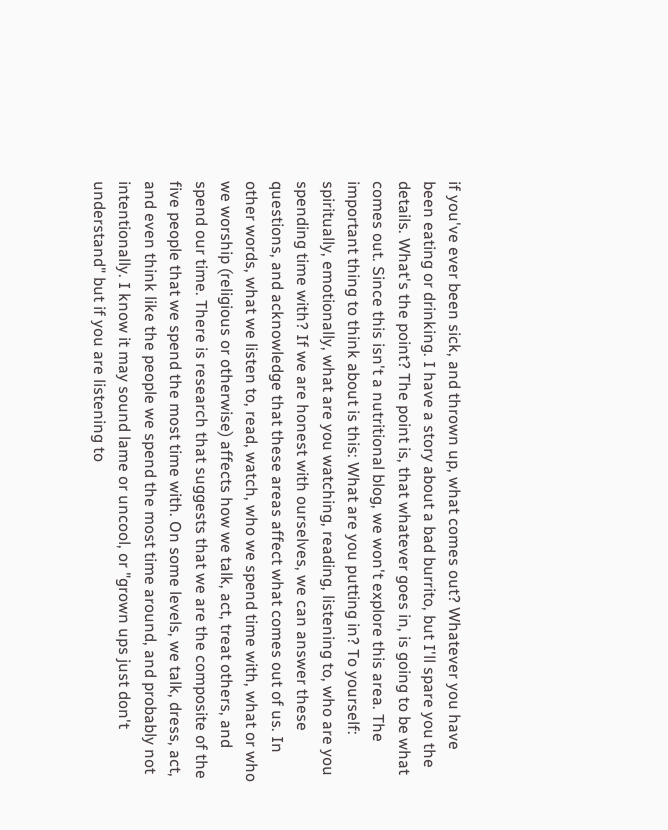if you've ever been sick, and thrown up, what comes out? Whatever you have been eating or drinking. I have a story about a bad burrito, but I'll spare you the details. What's the point? The point is, that whatever goes in, is going to be what comes out. Since this isn't a nutritional blog, we won't explore this area. The important thing to think about is this: What are you putting in? To yourself: spiritually, emotionally, what are you watching, reading, listening to, who are you spending time with? If we are honest with ourselves, we can answer these questions, and acknowledge that these areas affect what comes out of us. In other words, what we listen to, read, watch, who we spend time with, what or who we worship (religious or otherwise) affects how we talk, act, treat others, and spend our time. There is research that suggests that we are the composite of the five people that we spend the most time with. On some levels, we talk, dress, act, and even think like the people we spend the most time around, and probably not intentionally. I know it may sound lame or uncool, or "grown ups just don't understand" but if you are listening to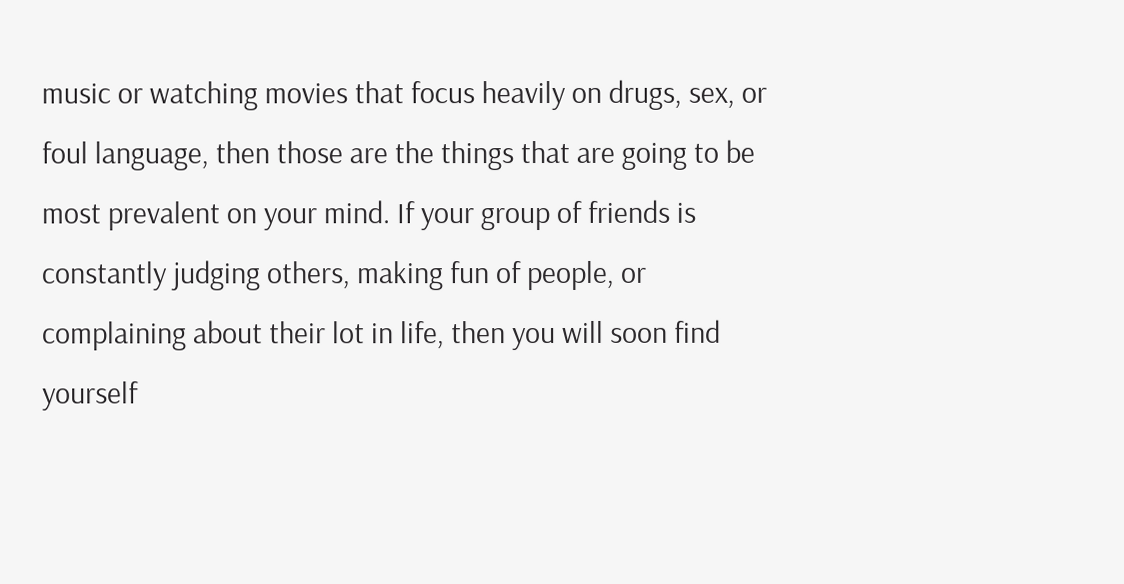music or watching movies that focus heavily on drugs, sex, or foul language, then those are the things that are going to be most prevalent on your mind. If your group of friends is constantly judging others, making fun of people, or complaining about their lot in life, then you will soon find yourself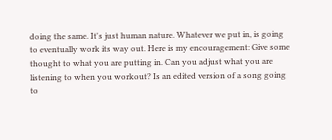doing the same. It's just human nature. Whatever we put in, is going to eventually work its way out. Here is my encouragement: Give some thought to what you are putting in. Can you adjust what you are listening to when you workout? Is an edited version of a song going to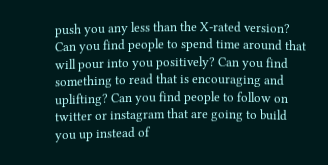push you any less than the X-rated version? Can you find people to spend time around that will pour into you positively? Can you find something to read that is encouraging and uplifting? Can you find people to follow on twitter or instagram that are going to build you up instead of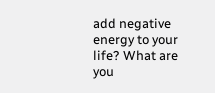add negative energy to your life? What are you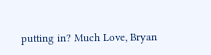putting in? Much Love, Bryan